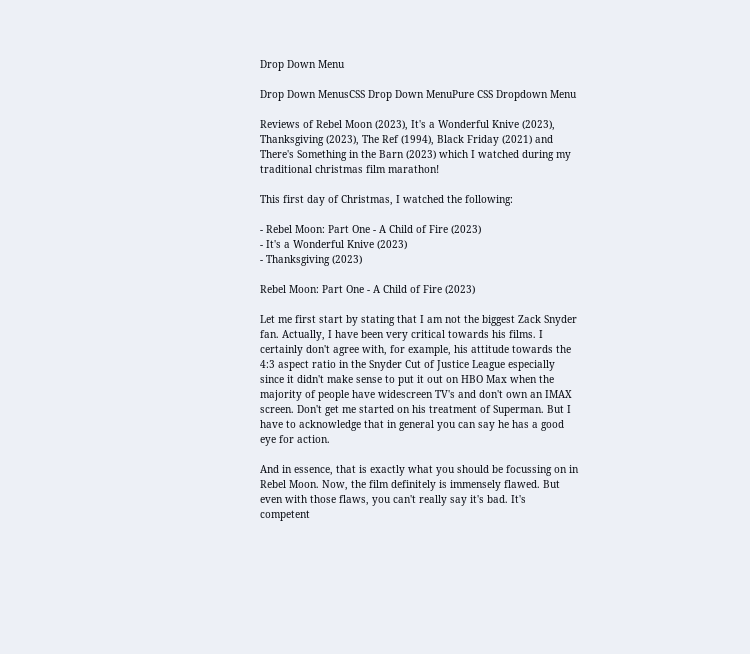Drop Down Menu

Drop Down MenusCSS Drop Down MenuPure CSS Dropdown Menu

Reviews of Rebel Moon (2023), It's a Wonderful Knive (2023), Thanksgiving (2023), The Ref (1994), Black Friday (2021) and There's Something in the Barn (2023) which I watched during my traditional christmas film marathon!

This first day of Christmas, I watched the following:

- Rebel Moon: Part One - A Child of Fire (2023)
- It's a Wonderful Knive (2023)
- Thanksgiving (2023)

Rebel Moon: Part One - A Child of Fire (2023)

Let me first start by stating that I am not the biggest Zack Snyder fan. Actually, I have been very critical towards his films. I certainly don't agree with, for example, his attitude towards the 4:3 aspect ratio in the Snyder Cut of Justice League especially since it didn't make sense to put it out on HBO Max when the majority of people have widescreen TV's and don't own an IMAX screen. Don't get me started on his treatment of Superman. But I have to acknowledge that in general you can say he has a good eye for action.

And in essence, that is exactly what you should be focussing on in Rebel Moon. Now, the film definitely is immensely flawed. But even with those flaws, you can't really say it's bad. It's competent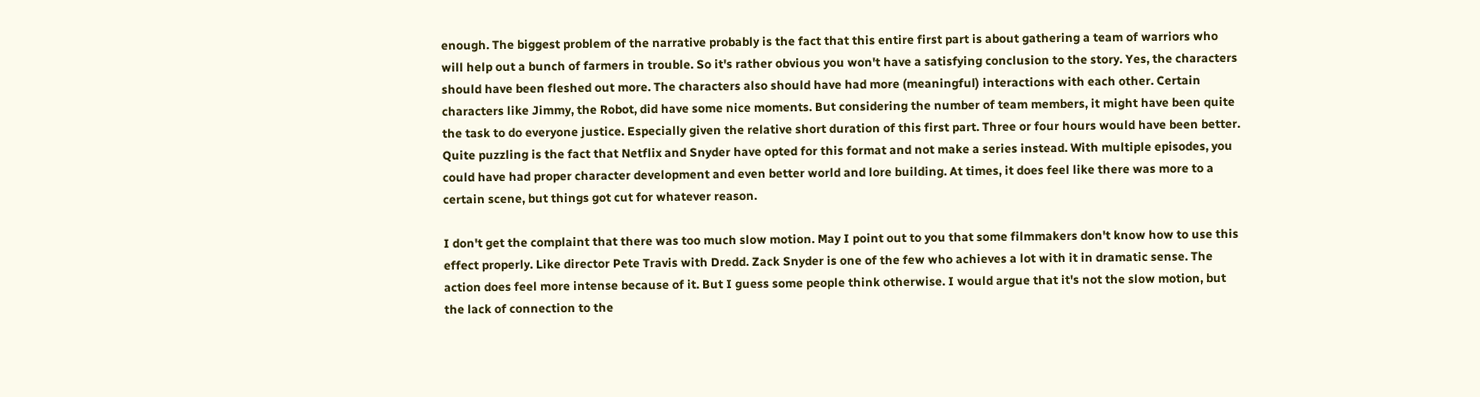enough. The biggest problem of the narrative probably is the fact that this entire first part is about gathering a team of warriors who will help out a bunch of farmers in trouble. So it's rather obvious you won't have a satisfying conclusion to the story. Yes, the characters should have been fleshed out more. The characters also should have had more (meaningful) interactions with each other. Certain characters like Jimmy, the Robot, did have some nice moments. But considering the number of team members, it might have been quite the task to do everyone justice. Especially given the relative short duration of this first part. Three or four hours would have been better. Quite puzzling is the fact that Netflix and Snyder have opted for this format and not make a series instead. With multiple episodes, you could have had proper character development and even better world and lore building. At times, it does feel like there was more to a certain scene, but things got cut for whatever reason.

I don't get the complaint that there was too much slow motion. May I point out to you that some filmmakers don't know how to use this effect properly. Like director Pete Travis with Dredd. Zack Snyder is one of the few who achieves a lot with it in dramatic sense. The action does feel more intense because of it. But I guess some people think otherwise. I would argue that it's not the slow motion, but the lack of connection to the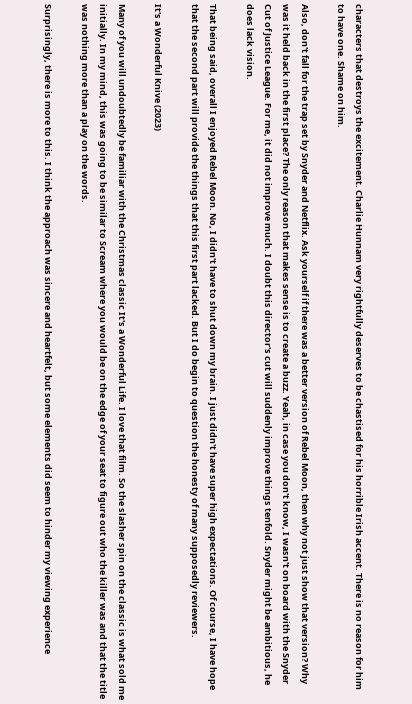characters that destroys the excitement. Charlie Hunnam very rightfully deserves to be chastised for his horrible Irish accent. There is no reason for him to have one. Shame on him.

Also, don't fall for the trap set by Snyder and Netflix. Ask yourself if there was a better version of Rebel Moon, then why not just show that version? Why was it held back in the first place? The only reason that makes sense is to create a buzz. Yeah, in case you don't know, I wasn't on board with the Snyder Cut of Justice League. For me, it did not improve much. I doubt this director's cut will suddenly improve things tenfold. Snyder might be ambitious, he does lack vision.

That being said, overall I enjoyed Rebel Moon. No, I didn't have to shut down my brain. I just didn't have super high expectations. Of course, I have hope that the second part will provide the things that this first part lacked. But I do begin to question the honesty of many supposedly reviewers.

It's a Wonderful Knive (2023)

Many of you will undoubtedly be familiar with the Christmas classic It's a Wonderful Life. I love that film. So the slasher spin on the classic is what sold me initially. In my mind, this was going to be similar to Scream where you would be on the edge of your seat to figure out who the killer was and that the title was nothing more than a play on the words.

Surprisingly, there is more to this. I think the approach was sincere and heartfelt, but some elements did seem to hinder my viewing experience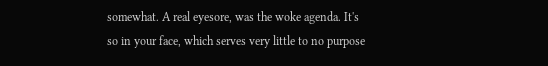somewhat. A real eyesore, was the woke agenda. It's so in your face, which serves very little to no purpose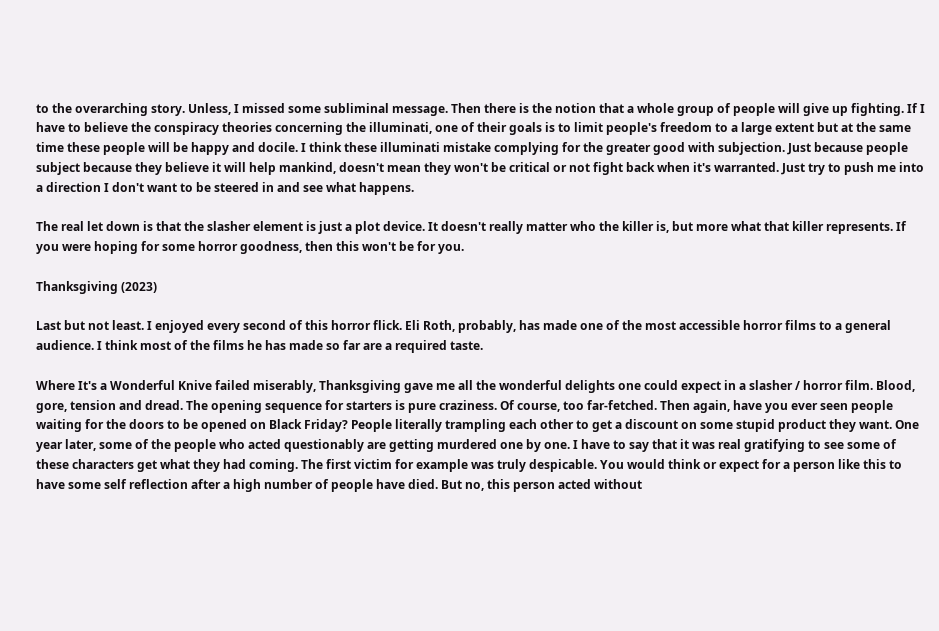to the overarching story. Unless, I missed some subliminal message. Then there is the notion that a whole group of people will give up fighting. If I have to believe the conspiracy theories concerning the illuminati, one of their goals is to limit people's freedom to a large extent but at the same time these people will be happy and docile. I think these illuminati mistake complying for the greater good with subjection. Just because people subject because they believe it will help mankind, doesn't mean they won't be critical or not fight back when it's warranted. Just try to push me into a direction I don't want to be steered in and see what happens.

The real let down is that the slasher element is just a plot device. It doesn't really matter who the killer is, but more what that killer represents. If you were hoping for some horror goodness, then this won't be for you.

Thanksgiving (2023)

Last but not least. I enjoyed every second of this horror flick. Eli Roth, probably, has made one of the most accessible horror films to a general audience. I think most of the films he has made so far are a required taste.

Where It's a Wonderful Knive failed miserably, Thanksgiving gave me all the wonderful delights one could expect in a slasher / horror film. Blood, gore, tension and dread. The opening sequence for starters is pure craziness. Of course, too far-fetched. Then again, have you ever seen people waiting for the doors to be opened on Black Friday? People literally trampling each other to get a discount on some stupid product they want. One year later, some of the people who acted questionably are getting murdered one by one. I have to say that it was real gratifying to see some of these characters get what they had coming. The first victim for example was truly despicable. You would think or expect for a person like this to have some self reflection after a high number of people have died. But no, this person acted without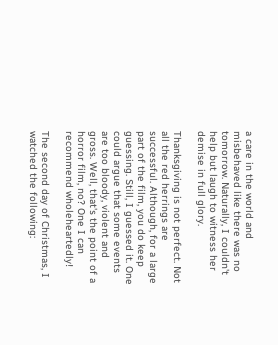a care in the world and misbehaved like there was no tomorrow. Naturally, I couldn't help but laugh to witness her demise in full glory.

Thanksgiving is not perfect. Not all the red herrings are successful. Although, for a large part of the film, you do keep guessing. Still, I guessed it. One could argue that some events are too bloody, violent and gross. Well, that's the point of a horror film, no? One I can recommend wholeheartedly!

The second day of Christmas, I watched the following: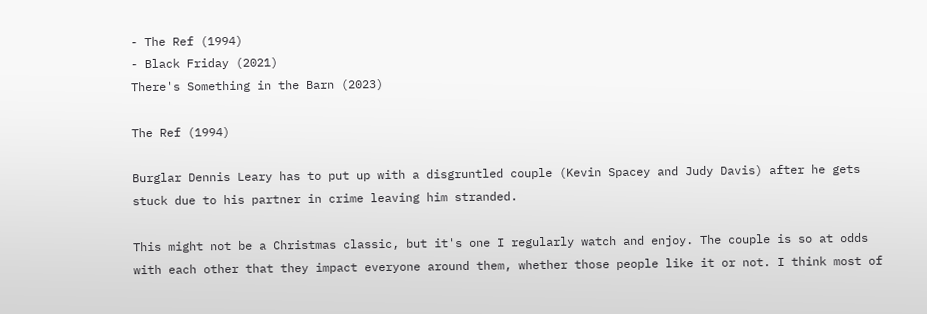- The Ref (1994)
- Black Friday (2021)
There's Something in the Barn (2023)

The Ref (1994)

Burglar Dennis Leary has to put up with a disgruntled couple (Kevin Spacey and Judy Davis) after he gets stuck due to his partner in crime leaving him stranded.

This might not be a Christmas classic, but it's one I regularly watch and enjoy. The couple is so at odds with each other that they impact everyone around them, whether those people like it or not. I think most of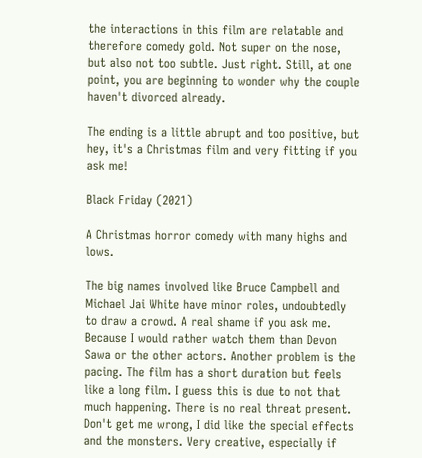the interactions in this film are relatable and therefore comedy gold. Not super on the nose, but also not too subtle. Just right. Still, at one point, you are beginning to wonder why the couple haven't divorced already.

The ending is a little abrupt and too positive, but hey, it's a Christmas film and very fitting if you ask me!

Black Friday (2021)

A Christmas horror comedy with many highs and lows.

The big names involved like Bruce Campbell and Michael Jai White have minor roles, undoubtedly to draw a crowd. A real shame if you ask me. Because I would rather watch them than Devon Sawa or the other actors. Another problem is the pacing. The film has a short duration but feels like a long film. I guess this is due to not that much happening. There is no real threat present. Don't get me wrong, I did like the special effects and the monsters. Very creative, especially if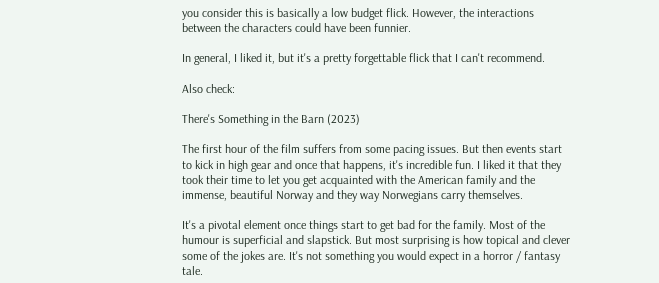you consider this is basically a low budget flick. However, the interactions between the characters could have been funnier.

In general, I liked it, but it's a pretty forgettable flick that I can't recommend.

Also check:

There's Something in the Barn (2023)

The first hour of the film suffers from some pacing issues. But then events start to kick in high gear and once that happens, it's incredible fun. I liked it that they took their time to let you get acquainted with the American family and the immense, beautiful Norway and they way Norwegians carry themselves.

It's a pivotal element once things start to get bad for the family. Most of the humour is superficial and slapstick. But most surprising is how topical and clever some of the jokes are. It's not something you would expect in a horror / fantasy tale.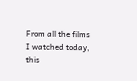From all the films I watched today, this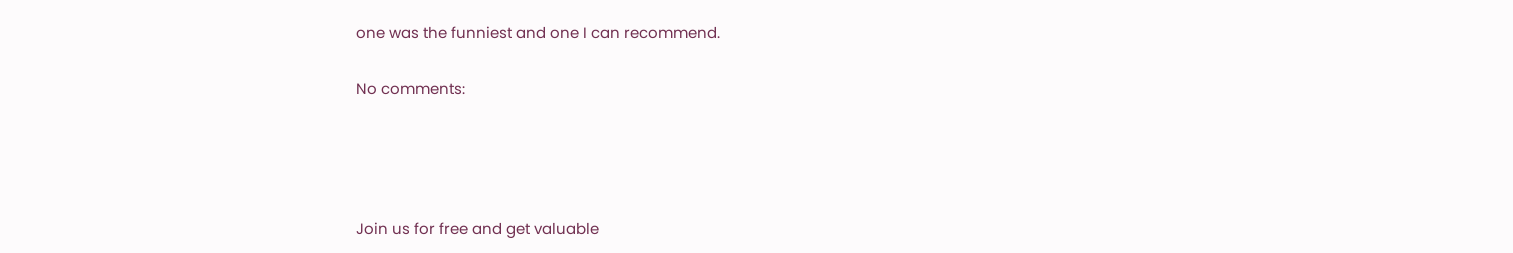one was the funniest and one I can recommend.

No comments:




Join us for free and get valuable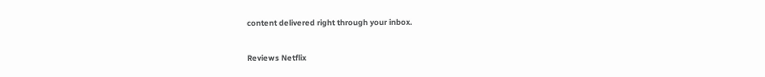content delivered right through your inbox.


Reviews Netflix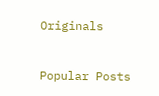Originals


Popular Posts